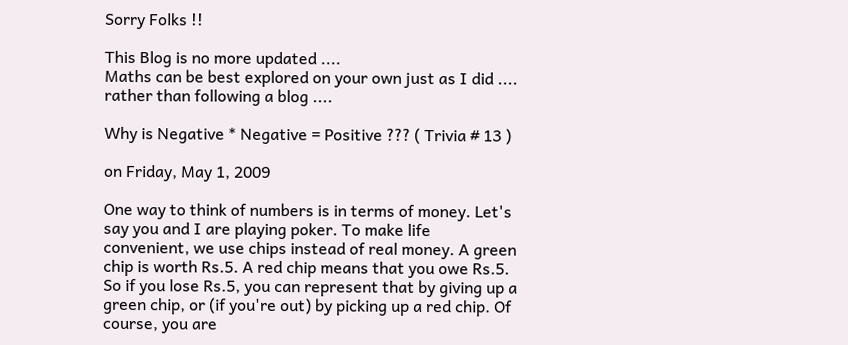Sorry Folks !!

This Blog is no more updated ....
Maths can be best explored on your own just as I did .... rather than following a blog ....

Why is Negative * Negative = Positive ??? ( Trivia # 13 )

on Friday, May 1, 2009

One way to think of numbers is in terms of money. Let's say you and I are playing poker. To make life convenient, we use chips instead of real money. A green chip is worth Rs.5. A red chip means that you owe Rs.5. So if you lose Rs.5, you can represent that by giving up a green chip, or (if you're out) by picking up a red chip. Of course, you are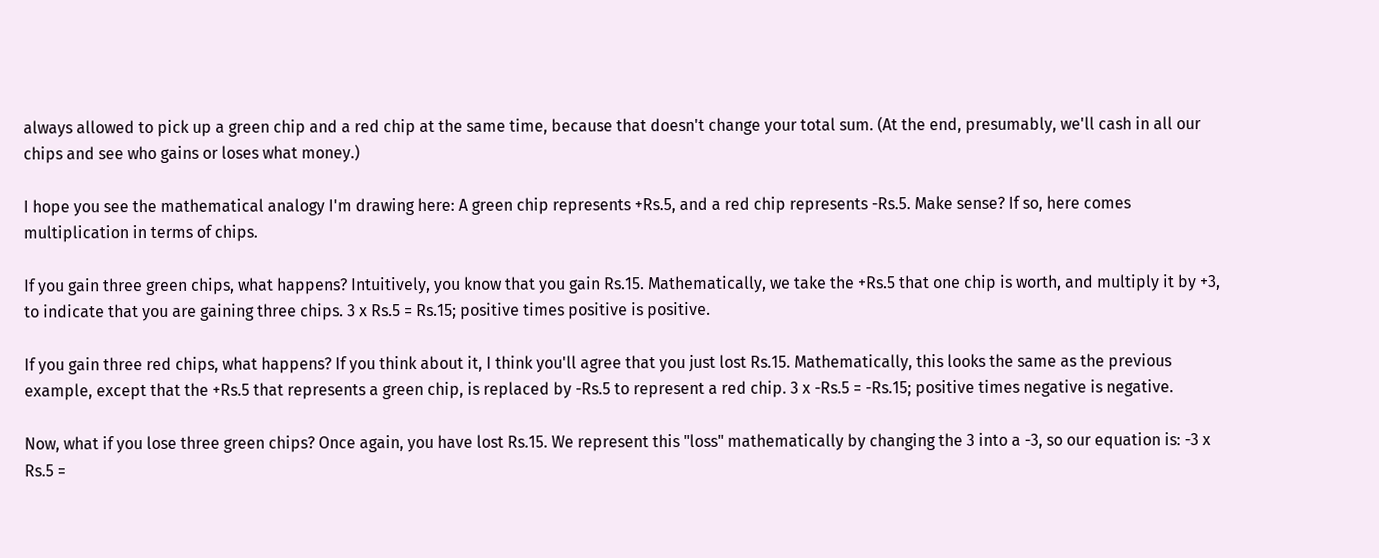always allowed to pick up a green chip and a red chip at the same time, because that doesn't change your total sum. (At the end, presumably, we'll cash in all our chips and see who gains or loses what money.)

I hope you see the mathematical analogy I'm drawing here: A green chip represents +Rs.5, and a red chip represents -Rs.5. Make sense? If so, here comes multiplication in terms of chips.

If you gain three green chips, what happens? Intuitively, you know that you gain Rs.15. Mathematically, we take the +Rs.5 that one chip is worth, and multiply it by +3, to indicate that you are gaining three chips. 3 x Rs.5 = Rs.15; positive times positive is positive.

If you gain three red chips, what happens? If you think about it, I think you'll agree that you just lost Rs.15. Mathematically, this looks the same as the previous example, except that the +Rs.5 that represents a green chip, is replaced by -Rs.5 to represent a red chip. 3 x -Rs.5 = -Rs.15; positive times negative is negative.

Now, what if you lose three green chips? Once again, you have lost Rs.15. We represent this "loss" mathematically by changing the 3 into a -3, so our equation is: -3 x Rs.5 =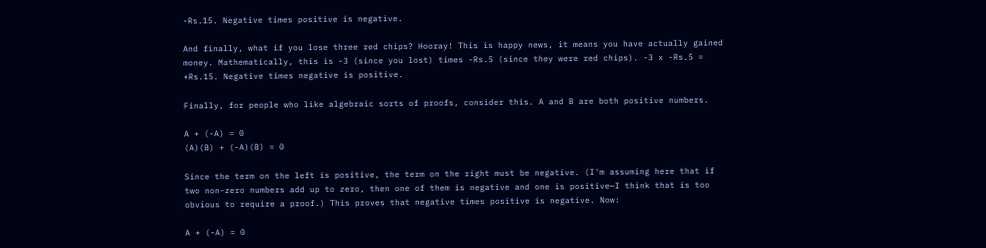-Rs.15. Negative times positive is negative.

And finally, what if you lose three red chips? Hooray! This is happy news, it means you have actually gained money. Mathematically, this is -3 (since you lost) times -Rs.5 (since they were red chips). -3 x -Rs.5 = +Rs.15. Negative times negative is positive.

Finally, for people who like algebraic sorts of proofs, consider this. A and B are both positive numbers.

A + (-A) = 0
(A)(B) + (-A)(B) = 0

Since the term on the left is positive, the term on the right must be negative. (I'm assuming here that if two non-zero numbers add up to zero, then one of them is negative and one is positive—I think that is too obvious to require a proof.) This proves that negative times positive is negative. Now:

A + (-A) = 0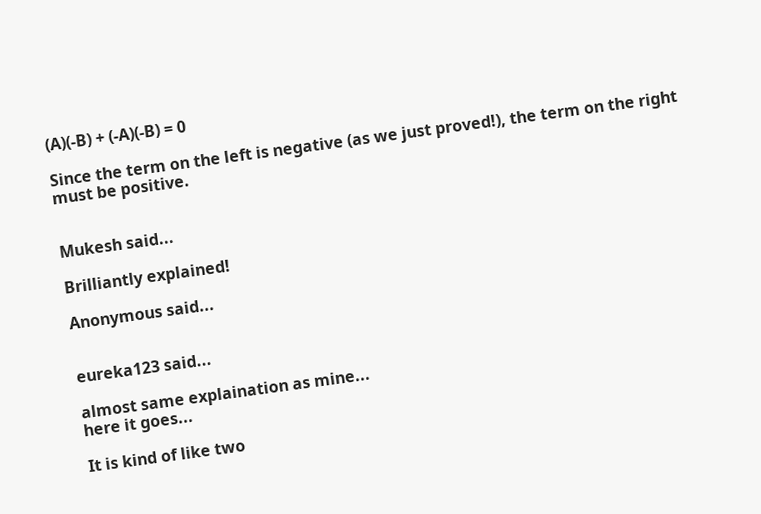(A)(-B) + (-A)(-B) = 0

Since the term on the left is negative (as we just proved!), the term on the right must be positive.


Mukesh said...

Brilliantly explained!

Anonymous said...


eureka123 said...

almost same explaination as mine...
here it goes...

It is kind of like two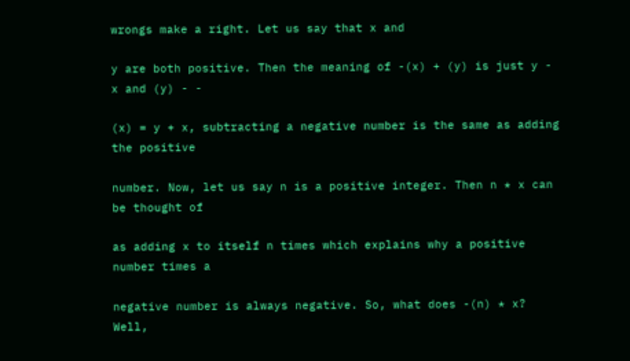wrongs make a right. Let us say that x and

y are both positive. Then the meaning of -(x) + (y) is just y - x and (y) - -

(x) = y + x, subtracting a negative number is the same as adding the positive

number. Now, let us say n is a positive integer. Then n * x can be thought of

as adding x to itself n times which explains why a positive number times a

negative number is always negative. So, what does -(n) * x? Well,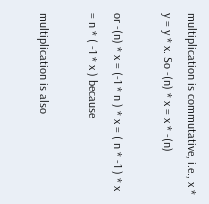multiplication is commutative, i.e., x * y = y * x. So -(n) * x = x * -(n)

or -(n) * x = (-1 * n ) * x = ( n * -1 ) * x = n * ( -1 * x ) because

multiplication is also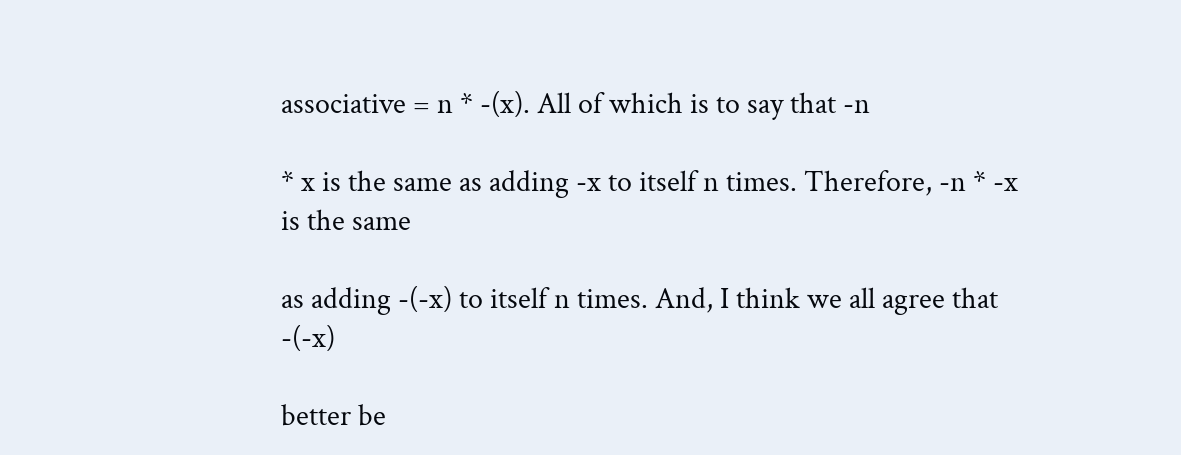associative = n * -(x). All of which is to say that -n

* x is the same as adding -x to itself n times. Therefore, -n * -x is the same

as adding -(-x) to itself n times. And, I think we all agree that -(-x)

better be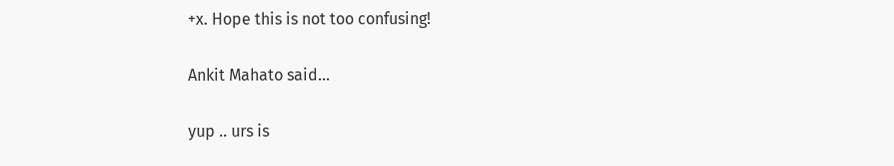+x. Hope this is not too confusing!

Ankit Mahato said...

yup .. urs is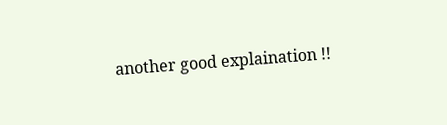another good explaination !!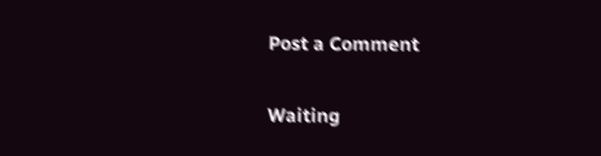Post a Comment

Waiting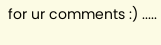for ur comments :) .....